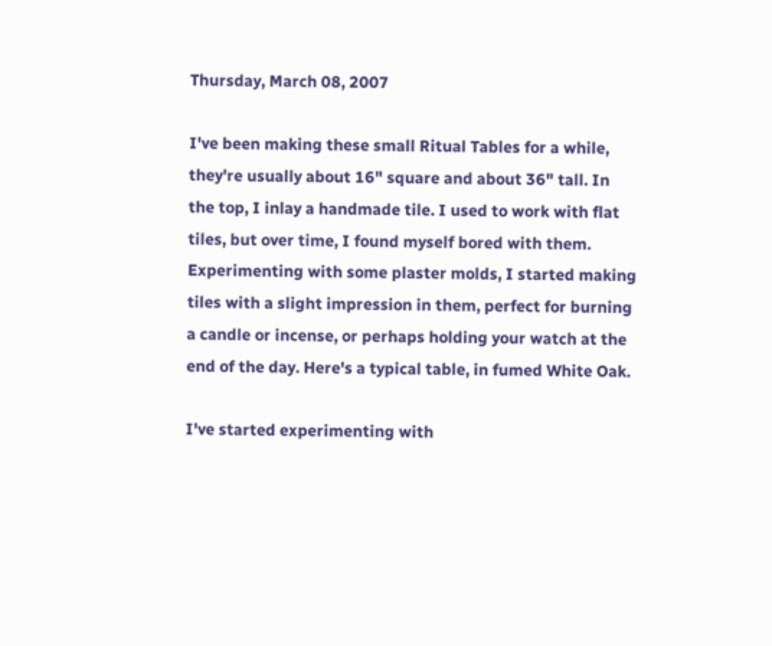Thursday, March 08, 2007

I've been making these small Ritual Tables for a while, they're usually about 16" square and about 36" tall. In the top, I inlay a handmade tile. I used to work with flat tiles, but over time, I found myself bored with them. Experimenting with some plaster molds, I started making tiles with a slight impression in them, perfect for burning a candle or incense, or perhaps holding your watch at the end of the day. Here's a typical table, in fumed White Oak.

I've started experimenting with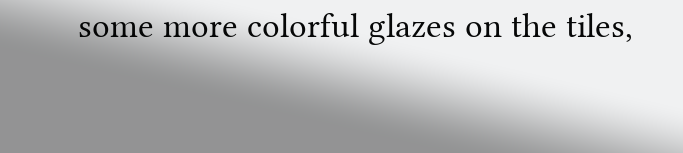some more colorful glazes on the tiles,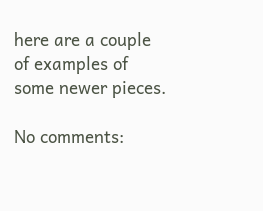here are a couple of examples of some newer pieces.

No comments: